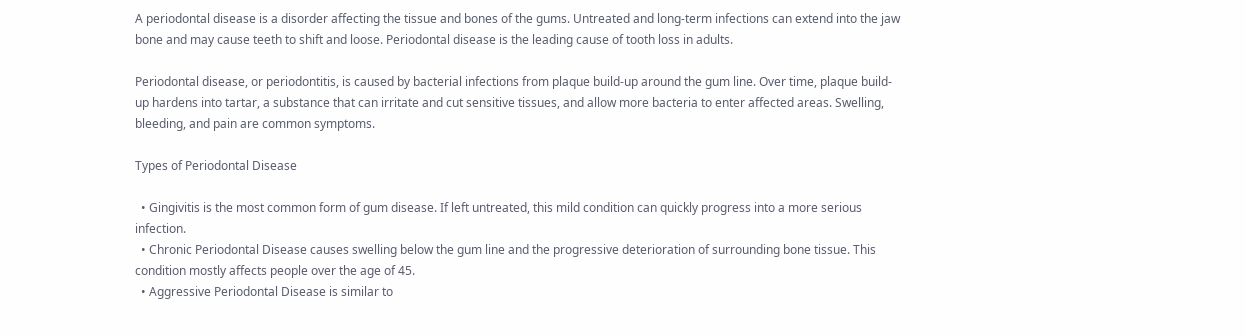A periodontal disease is a disorder affecting the tissue and bones of the gums. Untreated and long-term infections can extend into the jaw bone and may cause teeth to shift and loose. Periodontal disease is the leading cause of tooth loss in adults.

Periodontal disease, or periodontitis, is caused by bacterial infections from plaque build-up around the gum line. Over time, plaque build-up hardens into tartar, a substance that can irritate and cut sensitive tissues, and allow more bacteria to enter affected areas. Swelling, bleeding, and pain are common symptoms.

Types of Periodontal Disease

  • Gingivitis is the most common form of gum disease. If left untreated, this mild condition can quickly progress into a more serious infection.
  • Chronic Periodontal Disease causes swelling below the gum line and the progressive deterioration of surrounding bone tissue. This condition mostly affects people over the age of 45.
  • Aggressive Periodontal Disease is similar to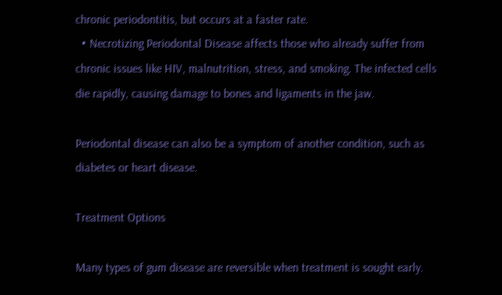chronic periodontitis, but occurs at a faster rate.
  • Necrotizing Periodontal Disease affects those who already suffer from chronic issues like HIV, malnutrition, stress, and smoking. The infected cells die rapidly, causing damage to bones and ligaments in the jaw.

Periodontal disease can also be a symptom of another condition, such as diabetes or heart disease.

Treatment Options

Many types of gum disease are reversible when treatment is sought early.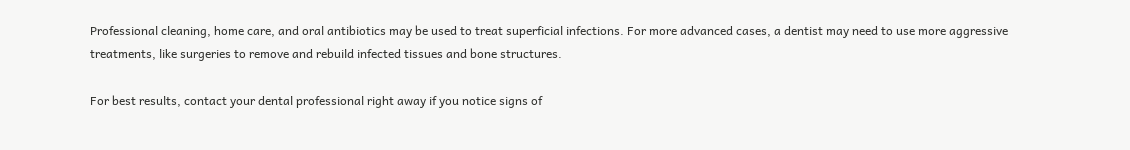Professional cleaning, home care, and oral antibiotics may be used to treat superficial infections. For more advanced cases, a dentist may need to use more aggressive treatments, like surgeries to remove and rebuild infected tissues and bone structures.

For best results, contact your dental professional right away if you notice signs of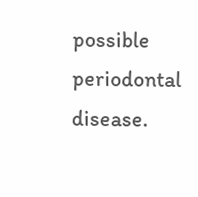possible periodontal disease.